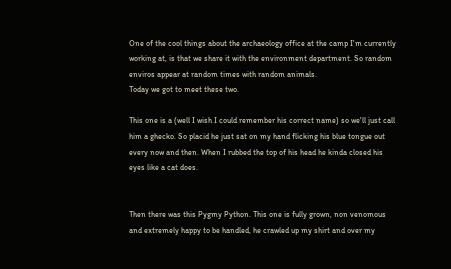One of the cool things about the archaeology office at the camp I'm currently working at, is that we share it with the environment department. So random enviros appear at random times with random animals.
Today we got to meet these two.

This one is a (well I wish I could remember his correct name) so we'll just call him a ghecko. So placid he just sat on my hand flicking his blue tongue out every now and then. When I rubbed the top of his head he kinda closed his eyes like a cat does.


Then there was this Pygmy Python. This one is fully grown, non venomous and extremely happy to be handled, he crawled up my shirt and over my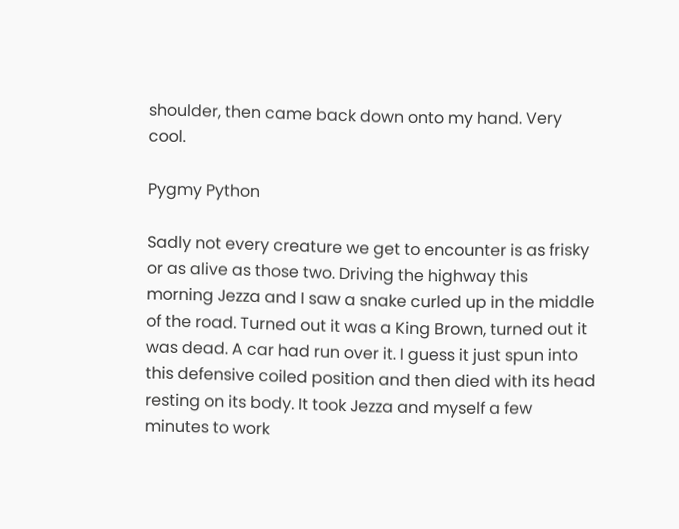shoulder, then came back down onto my hand. Very cool.

Pygmy Python

Sadly not every creature we get to encounter is as frisky or as alive as those two. Driving the highway this morning Jezza and I saw a snake curled up in the middle of the road. Turned out it was a King Brown, turned out it was dead. A car had run over it. I guess it just spun into this defensive coiled position and then died with its head resting on its body. It took Jezza and myself a few minutes to work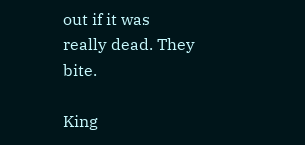out if it was really dead. They bite.

King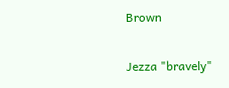Brown

Jezza "bravely"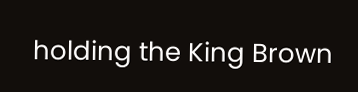holding the King Brown